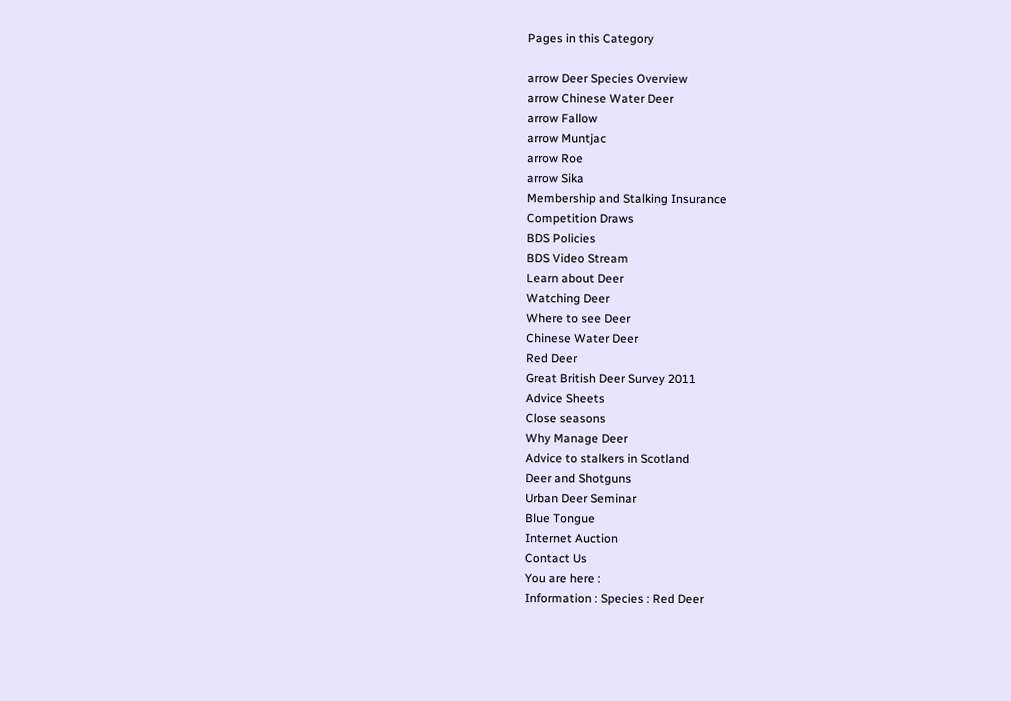Pages in this Category

arrow Deer Species Overview
arrow Chinese Water Deer
arrow Fallow
arrow Muntjac
arrow Roe
arrow Sika
Membership and Stalking Insurance
Competition Draws
BDS Policies
BDS Video Stream
Learn about Deer
Watching Deer
Where to see Deer
Chinese Water Deer
Red Deer
Great British Deer Survey 2011
Advice Sheets
Close seasons
Why Manage Deer
Advice to stalkers in Scotland
Deer and Shotguns
Urban Deer Seminar
Blue Tongue
Internet Auction
Contact Us
You are here :
Information : Species : Red Deer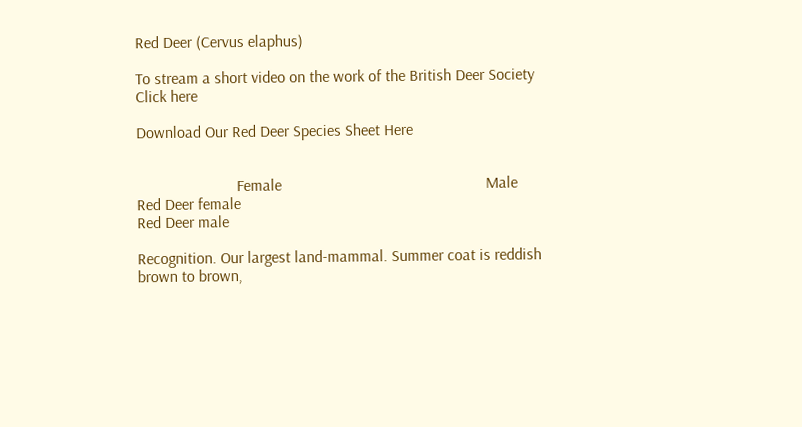Red Deer (Cervus elaphus)

To stream a short video on the work of the British Deer Society Click here

Download Our Red Deer Species Sheet Here


                         Female                                                   Male
Red Deer female
Red Deer male

Recognition. Our largest land-mammal. Summer coat is reddish brown to brown,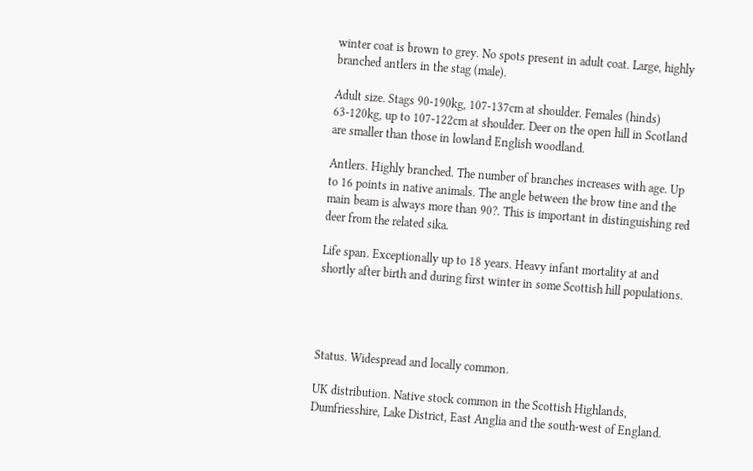winter coat is brown to grey. No spots present in adult coat. Large, highly branched antlers in the stag (male).

Adult size. Stags 90-190kg, 107-137cm at shoulder. Females (hinds) 63-120kg, up to 107-122cm at shoulder. Deer on the open hill in Scotland are smaller than those in lowland English woodland.

Antlers. Highly branched. The number of branches increases with age. Up to 16 points in native animals. The angle between the brow tine and the main beam is always more than 90?. This is important in distinguishing red deer from the related sika.

Life span. Exceptionally up to 18 years. Heavy infant mortality at and shortly after birth and during first winter in some Scottish hill populations.




Status. Widespread and locally common.

UK distribution. Native stock common in the Scottish Highlands, Dumfriesshire, Lake District, East Anglia and the south-west of England.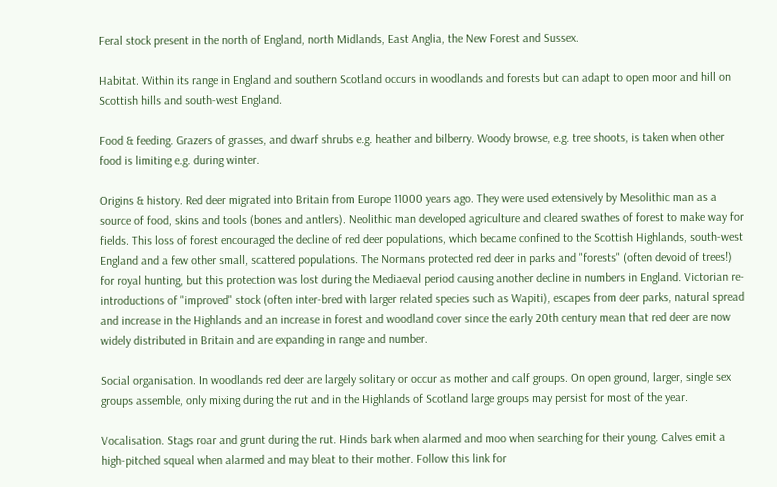Feral stock present in the north of England, north Midlands, East Anglia, the New Forest and Sussex.

Habitat. Within its range in England and southern Scotland occurs in woodlands and forests but can adapt to open moor and hill on Scottish hills and south-west England.

Food & feeding. Grazers of grasses, and dwarf shrubs e.g. heather and bilberry. Woody browse, e.g. tree shoots, is taken when other food is limiting e.g. during winter.

Origins & history. Red deer migrated into Britain from Europe 11000 years ago. They were used extensively by Mesolithic man as a source of food, skins and tools (bones and antlers). Neolithic man developed agriculture and cleared swathes of forest to make way for fields. This loss of forest encouraged the decline of red deer populations, which became confined to the Scottish Highlands, south-west England and a few other small, scattered populations. The Normans protected red deer in parks and "forests" (often devoid of trees!) for royal hunting, but this protection was lost during the Mediaeval period causing another decline in numbers in England. Victorian re-introductions of "improved" stock (often inter-bred with larger related species such as Wapiti), escapes from deer parks, natural spread and increase in the Highlands and an increase in forest and woodland cover since the early 20th century mean that red deer are now widely distributed in Britain and are expanding in range and number.

Social organisation. In woodlands red deer are largely solitary or occur as mother and calf groups. On open ground, larger, single sex groups assemble, only mixing during the rut and in the Highlands of Scotland large groups may persist for most of the year.

Vocalisation. Stags roar and grunt during the rut. Hinds bark when alarmed and moo when searching for their young. Calves emit a high-pitched squeal when alarmed and may bleat to their mother. Follow this link for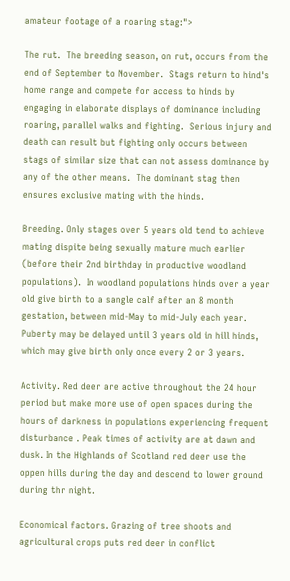amateur footage of a roaring stag:">

The rut.  The breeding season, on rut, occurs from the end of September to November.  Stags return to hind's home range and compete for access to hinds by engaging in elaborate displays of dominance including roaring, parallel walks and fighting.  Serious injury and death can result but fighting only occurs between stags of similar size that can not assess dominance by any of the other means.  The dominant stag then ensures exclusive mating with the hinds.

Breeding. Only stages over 5 years old tend to achieve mating dispite being sexually mature much earlier (before their 2nd birthday in productive woodland populations).  In woodland populations hinds over a year old give birth to a sangle calf after an 8 month gestation, between mid-May to mid-July each year. Puberty may be delayed until 3 years old in hill hinds, which may give birth only once every 2 or 3 years.

Activity. Red deer are active throughout the 24 hour period but make more use of open spaces during the hours of darkness in populations experiencing frequent disturbance . Peak times of activity are at dawn and dusk. In the Highlands of Scotland red deer use the oppen hills during the day and descend to lower ground during thr night.

Economical factors. Grazing of tree shoots and agricultural crops puts red deer in conflict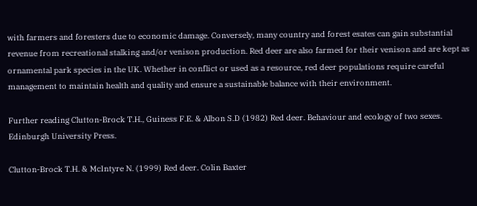with farmers and foresters due to economic damage. Conversely, many country and forest esates can gain substantial revenue from recreational stalking and/or venison production. Red deer are also farmed for their venison and are kept as ornamental park species in the UK. Whether in conflict or used as a resource, red deer populations require careful management to maintain health and quality and ensure a sustainable balance with their environment.

Further reading Clutton-Brock T.H., Guiness F.E. & Albon S.D (1982) Red deer. Behaviour and ecology of two sexes. Edinburgh University Press.

Clutton-Brock T.H. & McIntyre N. (1999) Red deer. Colin Baxter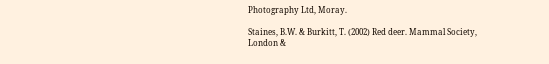Photography Ltd, Moray.

Staines, B.W. & Burkitt, T. (2002) Red deer. Mammal Society, London &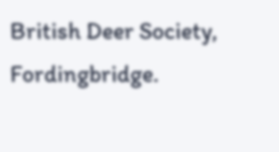British Deer Society, Fordingbridge.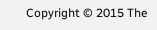Copyright © 2015 The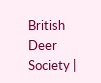British Deer Society |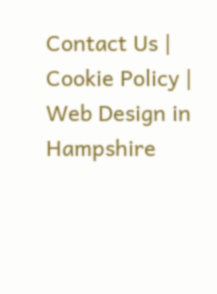Contact Us | Cookie Policy | Web Design in Hampshire